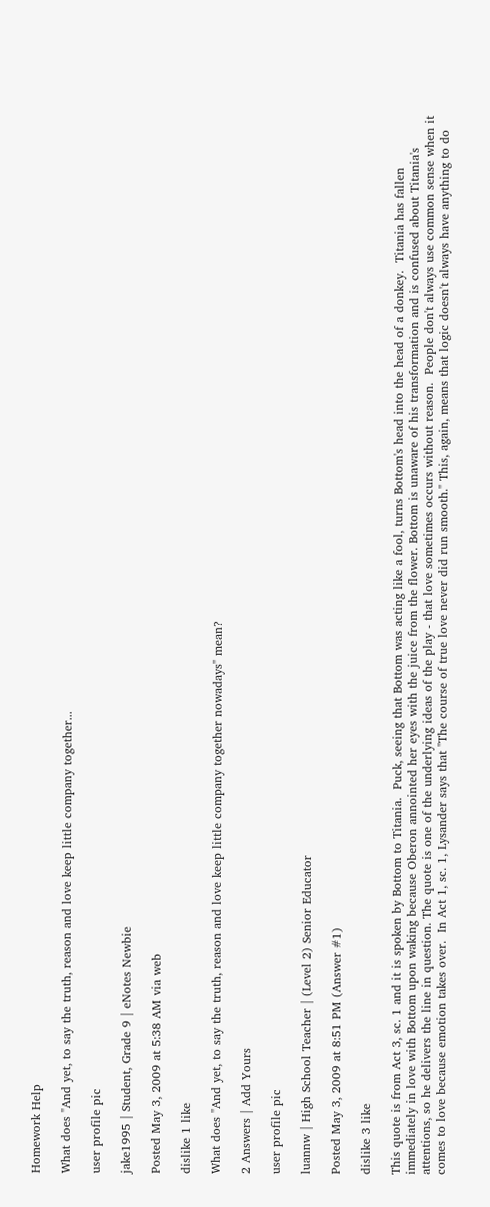Homework Help

What does "And yet, to say the truth, reason and love keep little company together...

user profile pic

jake1995 | Student, Grade 9 | eNotes Newbie

Posted May 3, 2009 at 5:38 AM via web

dislike 1 like

What does "And yet, to say the truth, reason and love keep little company together nowadays" mean?

2 Answers | Add Yours

user profile pic

luannw | High School Teacher | (Level 2) Senior Educator

Posted May 3, 2009 at 8:51 PM (Answer #1)

dislike 3 like

This quote is from Act 3, sc. 1 and it is spoken by Bottom to Titania.  Puck, seeing that Bottom was acting like a fool, turns Bottom's head into the head of a donkey.  Titania has fallen immediately in love with Bottom upon waking because Oberon annointed her eyes with the juice from the flower. Bottom is unaware of his transformation and is confused about Titania's attentions, so he delivers the line in question. The quote is one of the underlying ideas of the play - that love sometimes occurs without reason.  People don't always use common sense when it comes to love because emotion takes over.  In Act 1, sc. 1, Lysander says that "The course of true love never did run smooth." This, again, means that logic doesn't always have anything to do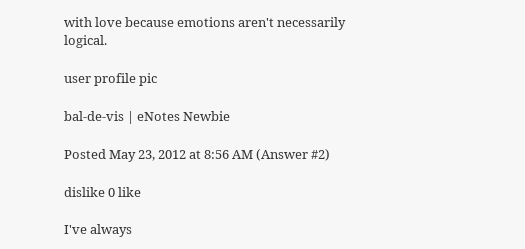with love because emotions aren't necessarily logical.

user profile pic

bal-de-vis | eNotes Newbie

Posted May 23, 2012 at 8:56 AM (Answer #2)

dislike 0 like

I've always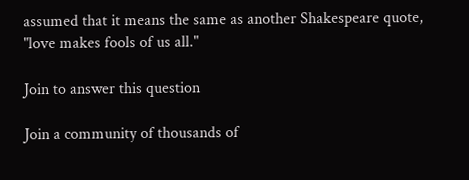assumed that it means the same as another Shakespeare quote, "love makes fools of us all."

Join to answer this question

Join a community of thousands of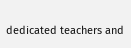dedicated teachers and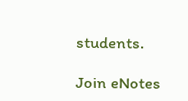students.

Join eNotes